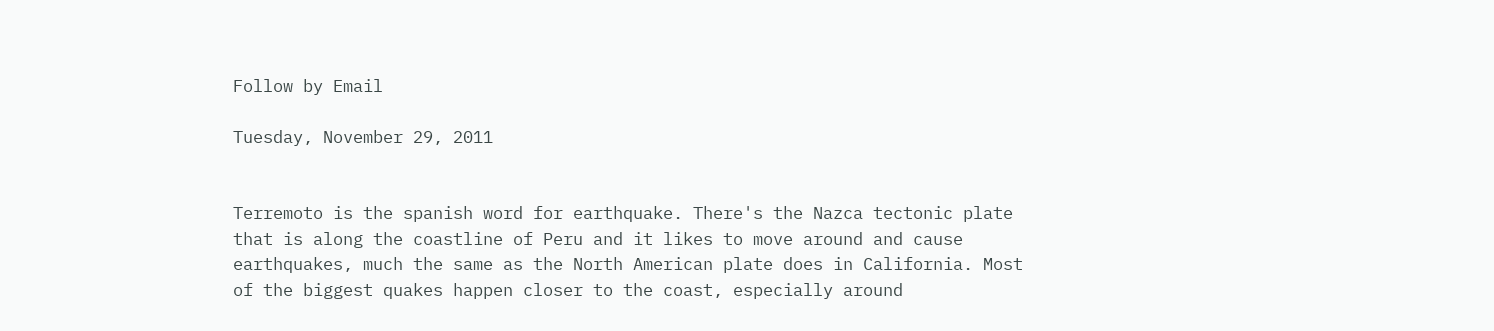Follow by Email

Tuesday, November 29, 2011


Terremoto is the spanish word for earthquake. There's the Nazca tectonic plate that is along the coastline of Peru and it likes to move around and cause earthquakes, much the same as the North American plate does in California. Most of the biggest quakes happen closer to the coast, especially around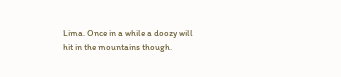Lima. Once in a while a doozy will hit in the mountains though.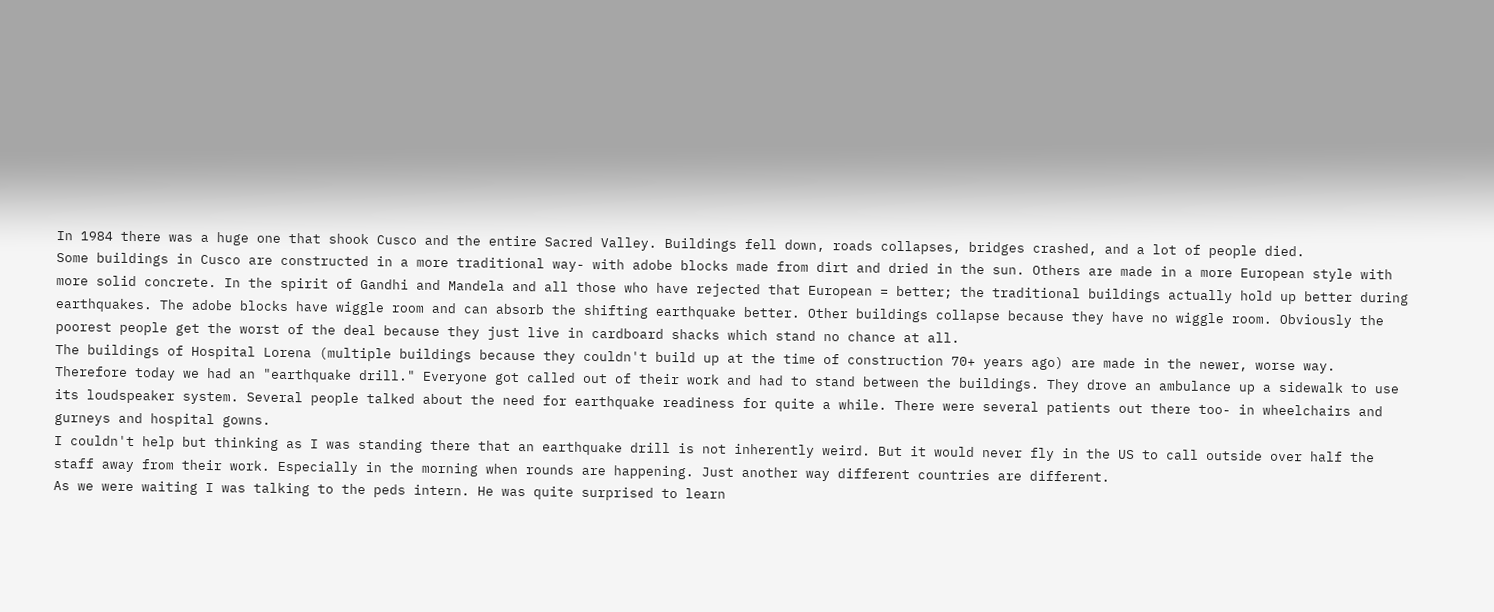In 1984 there was a huge one that shook Cusco and the entire Sacred Valley. Buildings fell down, roads collapses, bridges crashed, and a lot of people died.
Some buildings in Cusco are constructed in a more traditional way- with adobe blocks made from dirt and dried in the sun. Others are made in a more European style with more solid concrete. In the spirit of Gandhi and Mandela and all those who have rejected that European = better; the traditional buildings actually hold up better during earthquakes. The adobe blocks have wiggle room and can absorb the shifting earthquake better. Other buildings collapse because they have no wiggle room. Obviously the poorest people get the worst of the deal because they just live in cardboard shacks which stand no chance at all.
The buildings of Hospital Lorena (multiple buildings because they couldn't build up at the time of construction 70+ years ago) are made in the newer, worse way. Therefore today we had an "earthquake drill." Everyone got called out of their work and had to stand between the buildings. They drove an ambulance up a sidewalk to use its loudspeaker system. Several people talked about the need for earthquake readiness for quite a while. There were several patients out there too- in wheelchairs and gurneys and hospital gowns.
I couldn't help but thinking as I was standing there that an earthquake drill is not inherently weird. But it would never fly in the US to call outside over half the staff away from their work. Especially in the morning when rounds are happening. Just another way different countries are different.
As we were waiting I was talking to the peds intern. He was quite surprised to learn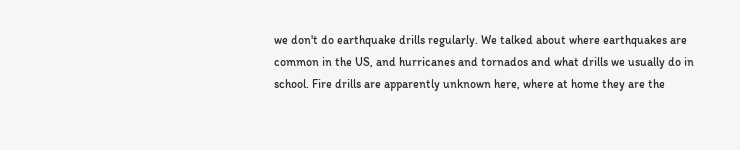we don't do earthquake drills regularly. We talked about where earthquakes are common in the US, and hurricanes and tornados and what drills we usually do in school. Fire drills are apparently unknown here, where at home they are the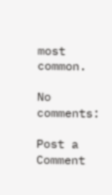most common.

No comments:

Post a Comment